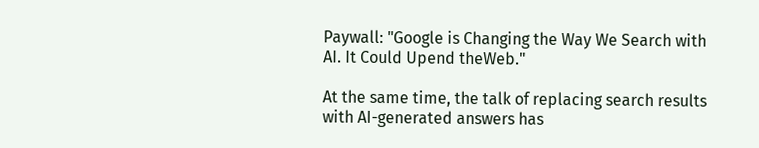Paywall: "Google is Changing the Way We Search with AI. It Could Upend theWeb."

At the same time, the talk of replacing search results with AI-generated answers has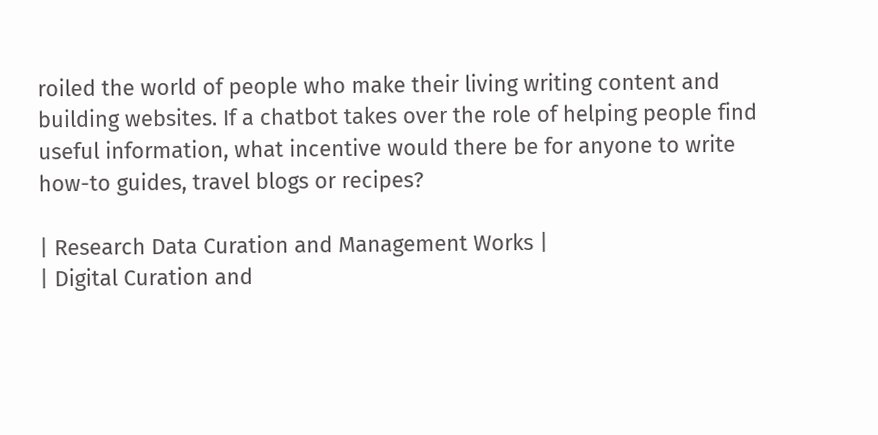roiled the world of people who make their living writing content and building websites. If a chatbot takes over the role of helping people find useful information, what incentive would there be for anyone to write how-to guides, travel blogs or recipes?

| Research Data Curation and Management Works |
| Digital Curation and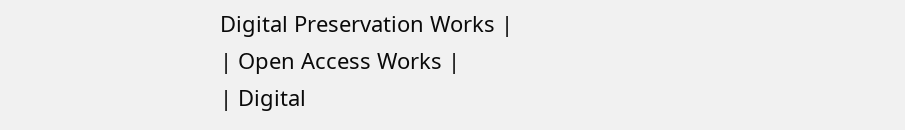Digital Preservation Works |
| Open Access Works |
| Digital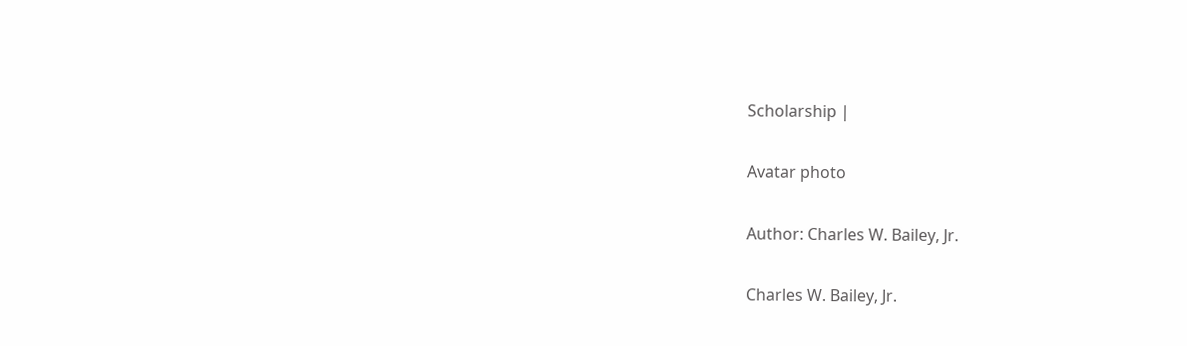Scholarship |

Avatar photo

Author: Charles W. Bailey, Jr.

Charles W. Bailey, Jr.